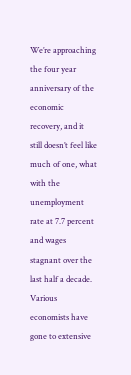We’re approaching the four year anniversary of the economic recovery, and it still doesn’t feel like much of one, what with the unemployment rate at 7.7 percent and wages stagnant over the last half a decade. Various economists have gone to extensive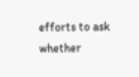efforts to ask whether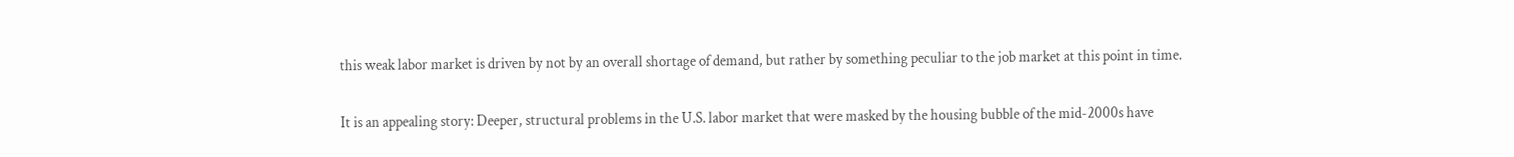this weak labor market is driven by not by an overall shortage of demand, but rather by something peculiar to the job market at this point in time.

It is an appealing story: Deeper, structural problems in the U.S. labor market that were masked by the housing bubble of the mid-2000s have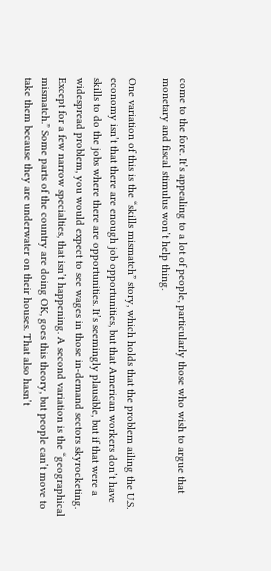come to the fore. It’s appealing to a lot of people, particularly those who wish to argue that monetary and fiscal stimulus won’t help thing.

One variation of this is the “skills mismatch” story, which holds that the problem ailing the U.S. economy isn’t that there are enough job opportunities, but that American workers don’t have skills to do the jobs where there are opportunities. It’s seemingly plausible, but if that were a widespread problem, you would expect to see wages in those in-demand sectors skyrocketing. Except for a few narrow specialties, that isn’t happening. A second variation is the “geographical mismatch.” Some parts of the country are doing OK, goes this theory, but people can’t move to take them because they are underwater on their houses. That also hasn’t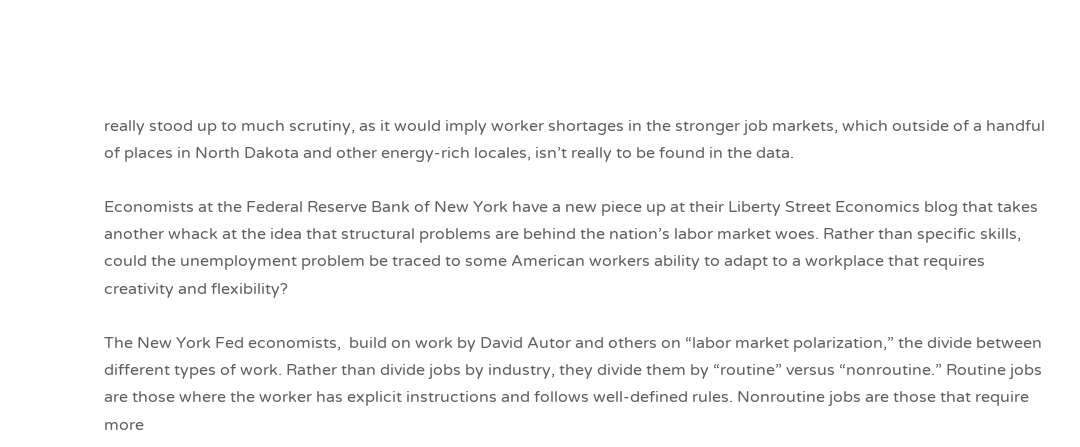really stood up to much scrutiny, as it would imply worker shortages in the stronger job markets, which outside of a handful of places in North Dakota and other energy-rich locales, isn’t really to be found in the data.

Economists at the Federal Reserve Bank of New York have a new piece up at their Liberty Street Economics blog that takes another whack at the idea that structural problems are behind the nation’s labor market woes. Rather than specific skills, could the unemployment problem be traced to some American workers ability to adapt to a workplace that requires creativity and flexibility?

The New York Fed economists,  build on work by David Autor and others on “labor market polarization,” the divide between different types of work. Rather than divide jobs by industry, they divide them by “routine” versus “nonroutine.” Routine jobs are those where the worker has explicit instructions and follows well-defined rules. Nonroutine jobs are those that require more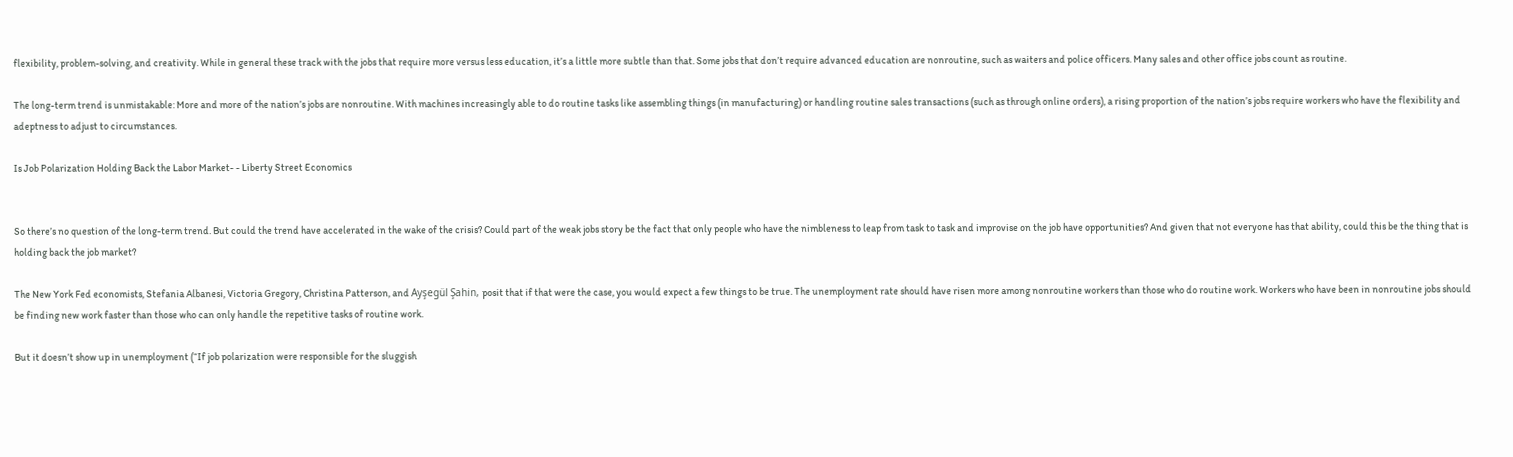flexibility, problem-solving, and creativity. While in general these track with the jobs that require more versus less education, it’s a little more subtle than that. Some jobs that don’t require advanced education are nonroutine, such as waiters and police officers. Many sales and other office jobs count as routine.

The long-term trend is unmistakable: More and more of the nation’s jobs are nonroutine. With machines increasingly able to do routine tasks like assembling things (in manufacturing) or handling routine sales transactions (such as through online orders), a rising proportion of the nation’s jobs require workers who have the flexibility and adeptness to adjust to circumstances.

Is Job Polarization Holding Back the Labor Market- - Liberty Street Economics


So there’s no question of the long-term trend. But could the trend have accelerated in the wake of the crisis? Could part of the weak jobs story be the fact that only people who have the nimbleness to leap from task to task and improvise on the job have opportunities? And given that not everyone has that ability, could this be the thing that is holding back the job market?

The New York Fed economists, Stefania Albanesi, Victoria Gregory, Christina Patterson, and Ayşegül Şahin, posit that if that were the case, you would expect a few things to be true. The unemployment rate should have risen more among nonroutine workers than those who do routine work. Workers who have been in nonroutine jobs should be finding new work faster than those who can only handle the repetitive tasks of routine work.

But it doesn’t show up in unemployment (“If job polarization were responsible for the sluggish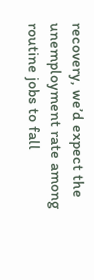recovery, we’d expect the unemployment rate among routine jobs to fall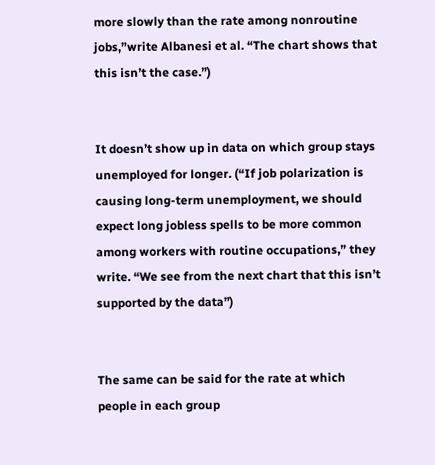more slowly than the rate among nonroutine jobs,”write Albanesi et al. “The chart shows that this isn’t the case.”)


It doesn’t show up in data on which group stays unemployed for longer. (“If job polarization is causing long-term unemployment, we should expect long jobless spells to be more common among workers with routine occupations,” they write. “We see from the next chart that this isn’t supported by the data”)


The same can be said for the rate at which people in each group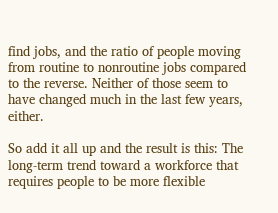find jobs, and the ratio of people moving from routine to nonroutine jobs compared to the reverse. Neither of those seem to have changed much in the last few years, either.

So add it all up and the result is this: The long-term trend toward a workforce that requires people to be more flexible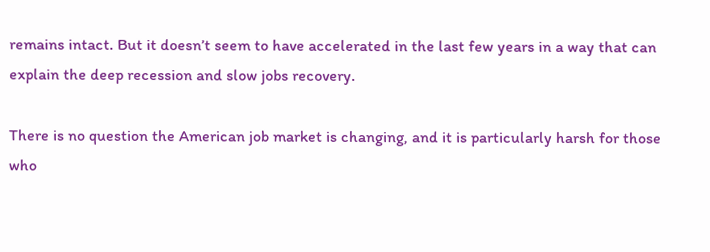remains intact. But it doesn’t seem to have accelerated in the last few years in a way that can explain the deep recession and slow jobs recovery.

There is no question the American job market is changing, and it is particularly harsh for those who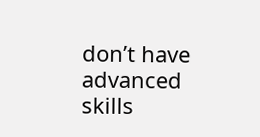don’t have advanced skills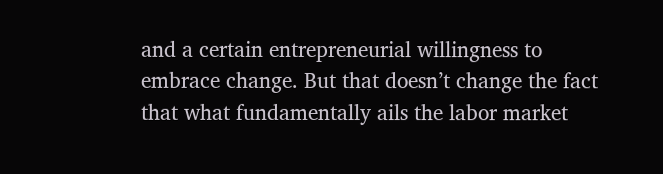and a certain entrepreneurial willingness to embrace change. But that doesn’t change the fact that what fundamentally ails the labor market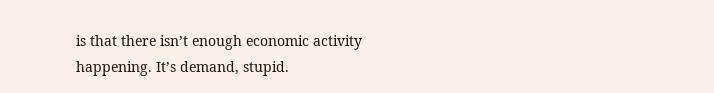is that there isn’t enough economic activity happening. It’s demand, stupid.